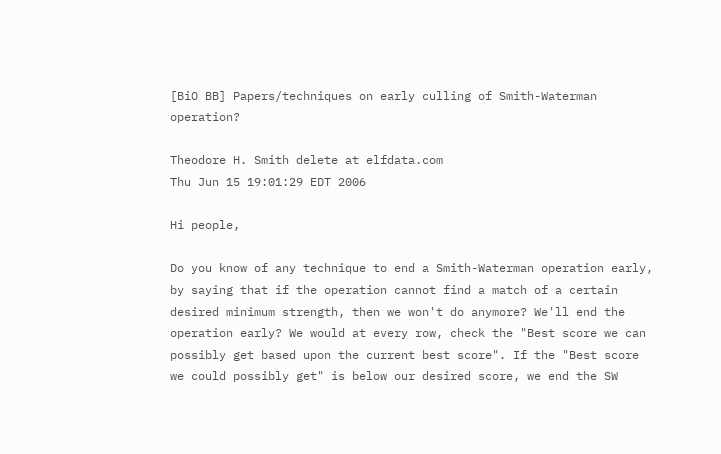[BiO BB] Papers/techniques on early culling of Smith-Waterman operation?

Theodore H. Smith delete at elfdata.com
Thu Jun 15 19:01:29 EDT 2006

Hi people,

Do you know of any technique to end a Smith-Waterman operation early,
by saying that if the operation cannot find a match of a certain
desired minimum strength, then we won't do anymore? We'll end the
operation early? We would at every row, check the "Best score we can
possibly get based upon the current best score". If the "Best score
we could possibly get" is below our desired score, we end the SW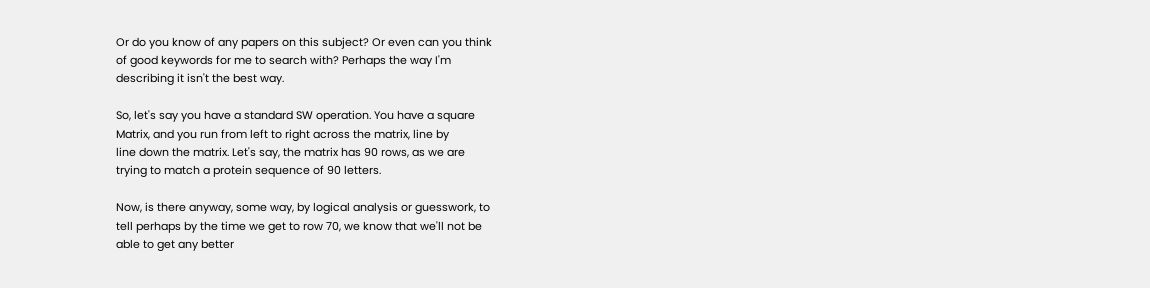Or do you know of any papers on this subject? Or even can you think
of good keywords for me to search with? Perhaps the way I'm
describing it isn't the best way.

So, let's say you have a standard SW operation. You have a square
Matrix, and you run from left to right across the matrix, line by
line down the matrix. Let's say, the matrix has 90 rows, as we are
trying to match a protein sequence of 90 letters.

Now, is there anyway, some way, by logical analysis or guesswork, to
tell perhaps by the time we get to row 70, we know that we'll not be
able to get any better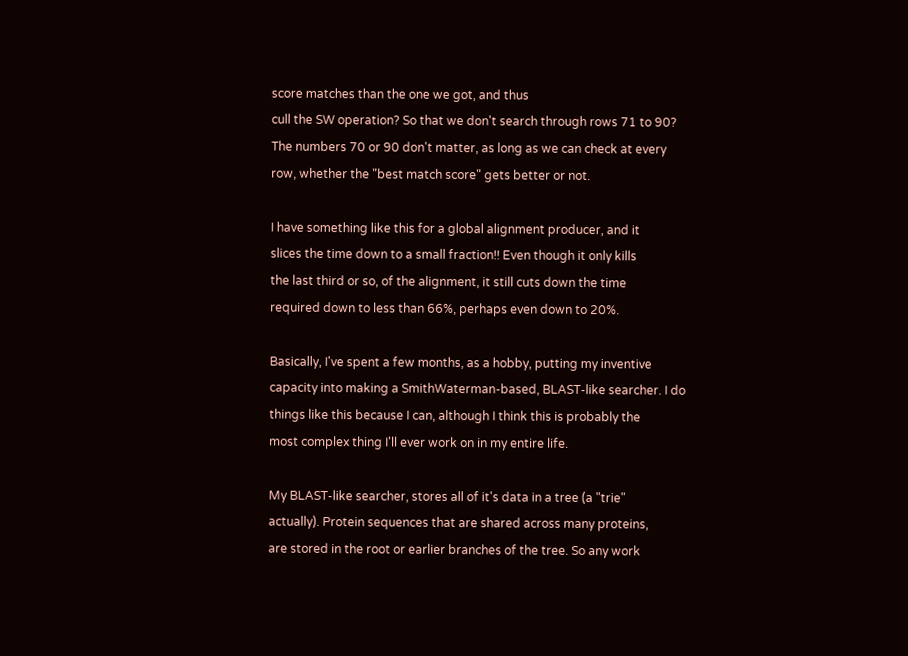score matches than the one we got, and thus
cull the SW operation? So that we don't search through rows 71 to 90?
The numbers 70 or 90 don't matter, as long as we can check at every
row, whether the "best match score" gets better or not.

I have something like this for a global alignment producer, and it
slices the time down to a small fraction!! Even though it only kills
the last third or so, of the alignment, it still cuts down the time
required down to less than 66%, perhaps even down to 20%.

Basically, I've spent a few months, as a hobby, putting my inventive
capacity into making a SmithWaterman-based, BLAST-like searcher. I do
things like this because I can, although I think this is probably the
most complex thing I'll ever work on in my entire life.

My BLAST-like searcher, stores all of it's data in a tree (a "trie"
actually). Protein sequences that are shared across many proteins,
are stored in the root or earlier branches of the tree. So any work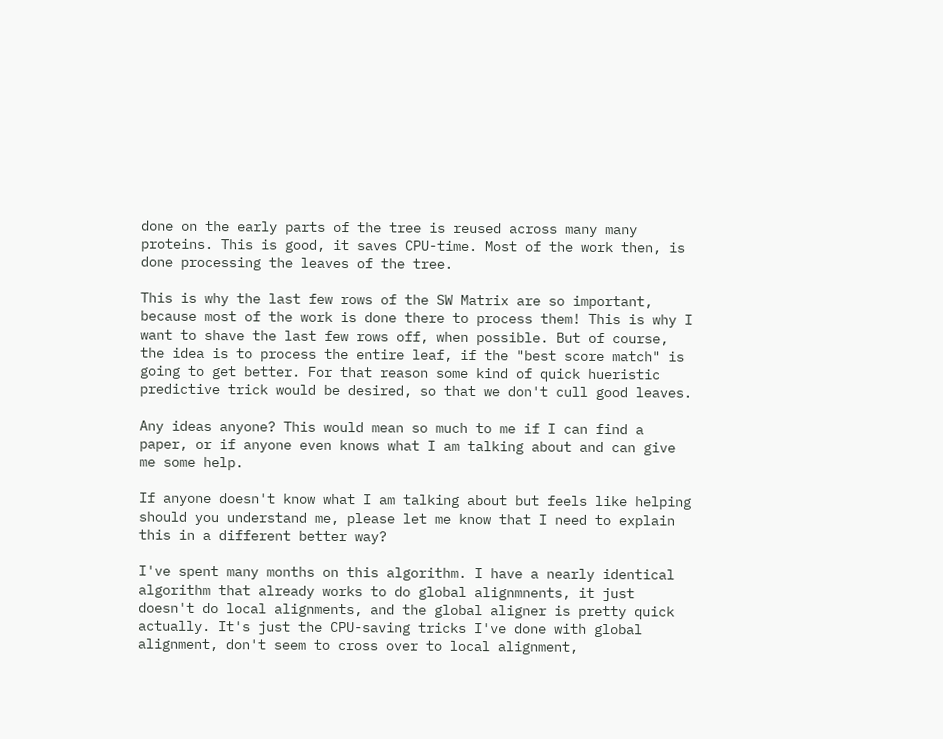done on the early parts of the tree is reused across many many
proteins. This is good, it saves CPU-time. Most of the work then, is
done processing the leaves of the tree.

This is why the last few rows of the SW Matrix are so important,
because most of the work is done there to process them! This is why I
want to shave the last few rows off, when possible. But of course,
the idea is to process the entire leaf, if the "best score match" is
going to get better. For that reason some kind of quick hueristic
predictive trick would be desired, so that we don't cull good leaves.

Any ideas anyone? This would mean so much to me if I can find a
paper, or if anyone even knows what I am talking about and can give
me some help.

If anyone doesn't know what I am talking about but feels like helping
should you understand me, please let me know that I need to explain
this in a different better way?

I've spent many months on this algorithm. I have a nearly identical
algorithm that already works to do global alignmnents, it just
doesn't do local alignments, and the global aligner is pretty quick
actually. It's just the CPU-saving tricks I've done with global
alignment, don't seem to cross over to local alignment,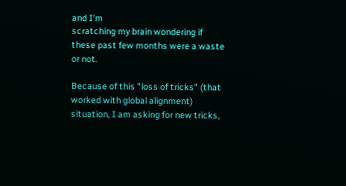and I'm
scratching my brain wondering if these past few months were a waste
or not.

Because of this "loss of tricks" (that worked with global alignment)
situation, I am asking for new tricks,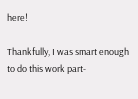here!

Thankfully, I was smart enough to do this work part-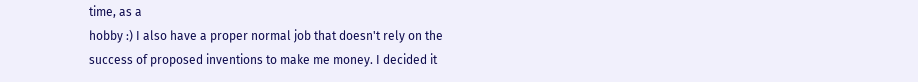time, as a
hobby :) I also have a proper normal job that doesn't rely on the
success of proposed inventions to make me money. I decided it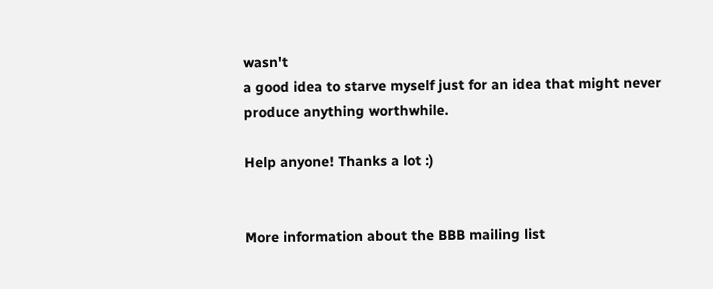wasn't
a good idea to starve myself just for an idea that might never
produce anything worthwhile.

Help anyone! Thanks a lot :)


More information about the BBB mailing list